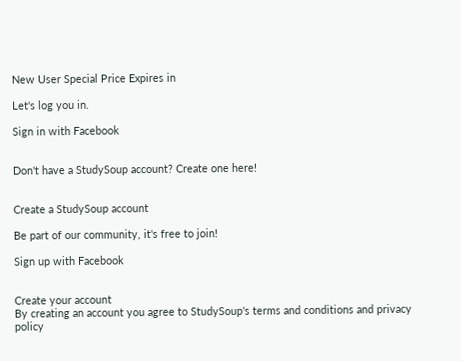New User Special Price Expires in

Let's log you in.

Sign in with Facebook


Don't have a StudySoup account? Create one here!


Create a StudySoup account

Be part of our community, it's free to join!

Sign up with Facebook


Create your account
By creating an account you agree to StudySoup's terms and conditions and privacy policy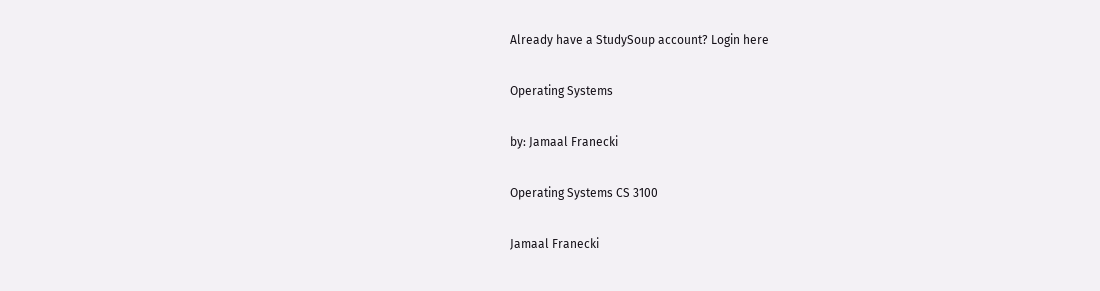Already have a StudySoup account? Login here

Operating Systems

by: Jamaal Franecki

Operating Systems CS 3100

Jamaal Franecki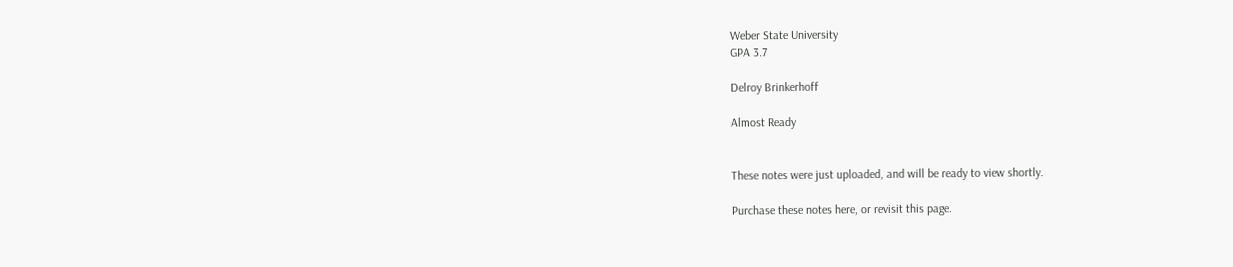Weber State University
GPA 3.7

Delroy Brinkerhoff

Almost Ready


These notes were just uploaded, and will be ready to view shortly.

Purchase these notes here, or revisit this page.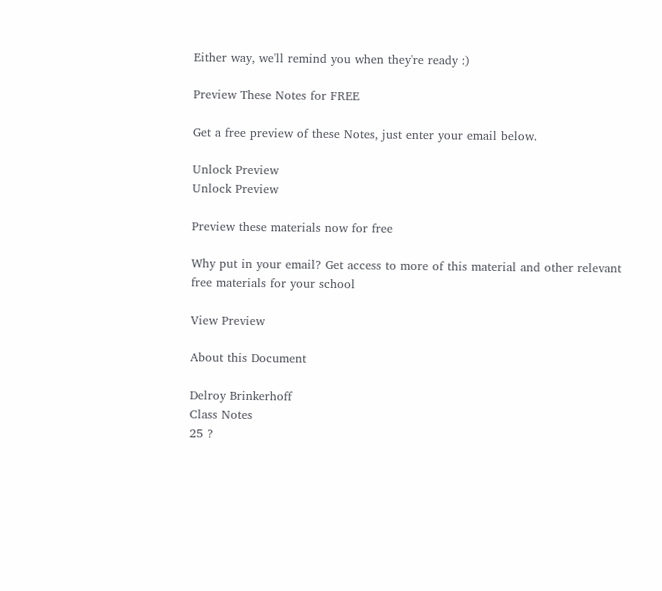Either way, we'll remind you when they're ready :)

Preview These Notes for FREE

Get a free preview of these Notes, just enter your email below.

Unlock Preview
Unlock Preview

Preview these materials now for free

Why put in your email? Get access to more of this material and other relevant free materials for your school

View Preview

About this Document

Delroy Brinkerhoff
Class Notes
25 ?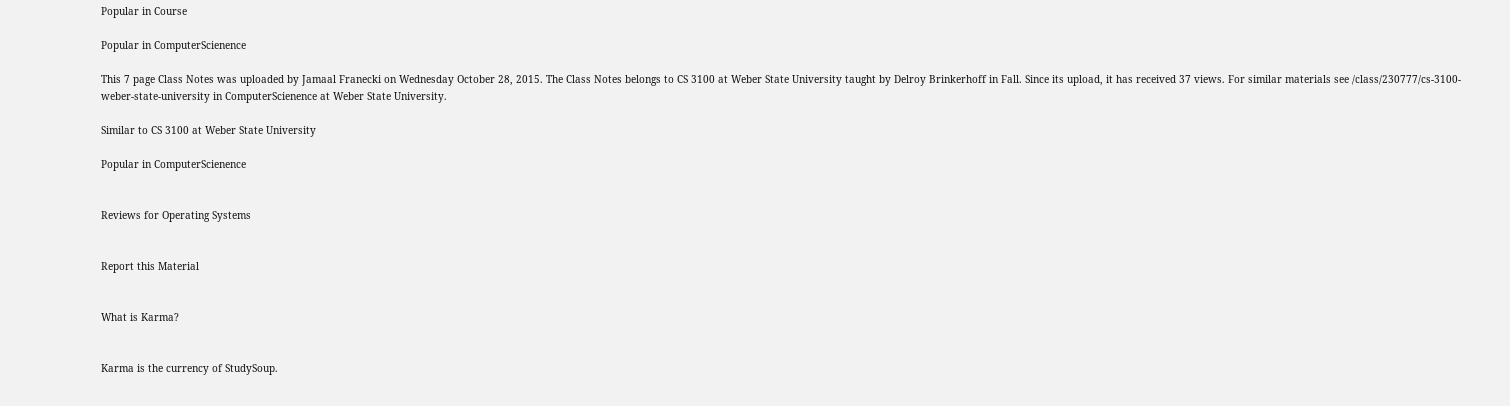Popular in Course

Popular in ComputerScienence

This 7 page Class Notes was uploaded by Jamaal Franecki on Wednesday October 28, 2015. The Class Notes belongs to CS 3100 at Weber State University taught by Delroy Brinkerhoff in Fall. Since its upload, it has received 37 views. For similar materials see /class/230777/cs-3100-weber-state-university in ComputerScienence at Weber State University.

Similar to CS 3100 at Weber State University

Popular in ComputerScienence


Reviews for Operating Systems


Report this Material


What is Karma?


Karma is the currency of StudySoup.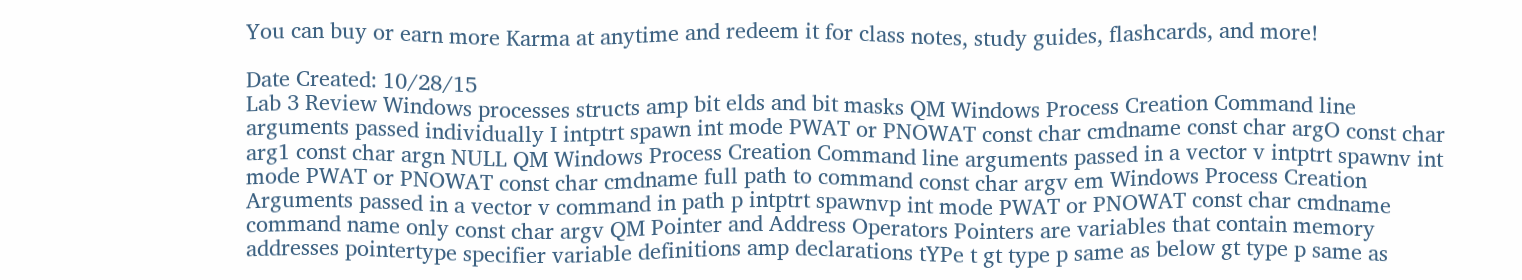You can buy or earn more Karma at anytime and redeem it for class notes, study guides, flashcards, and more!

Date Created: 10/28/15
Lab 3 Review Windows processes structs amp bit elds and bit masks QM Windows Process Creation Command line arguments passed individually I intptrt spawn int mode PWAT or PNOWAT const char cmdname const char argO const char arg1 const char argn NULL QM Windows Process Creation Command line arguments passed in a vector v intptrt spawnv int mode PWAT or PNOWAT const char cmdname full path to command const char argv em Windows Process Creation Arguments passed in a vector v command in path p intptrt spawnvp int mode PWAT or PNOWAT const char cmdname command name only const char argv QM Pointer and Address Operators Pointers are variables that contain memory addresses pointertype specifier variable definitions amp declarations tYPe t gt type p same as below gt type p same as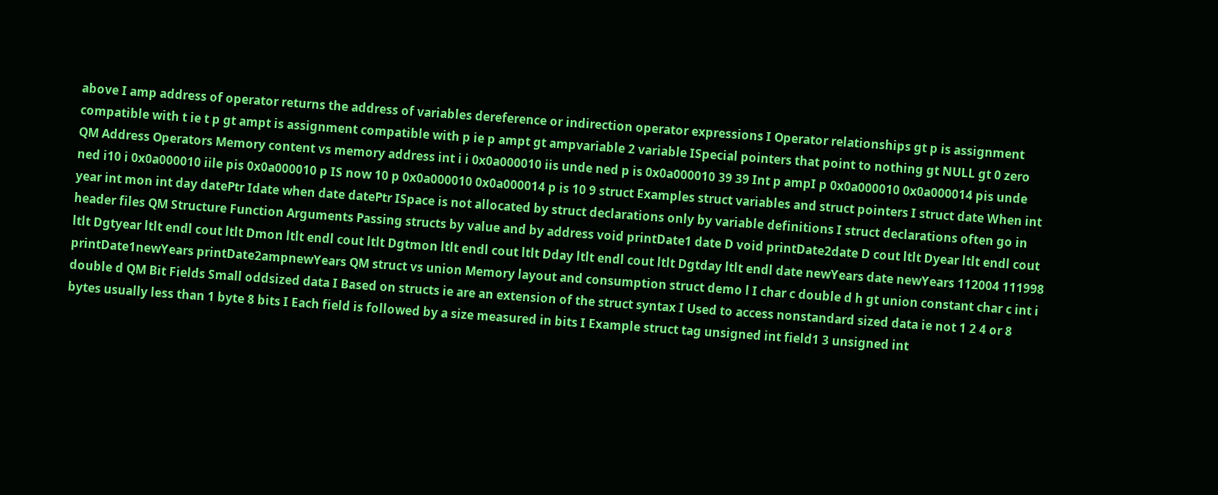above I amp address of operator returns the address of variables dereference or indirection operator expressions I Operator relationships gt p is assignment compatible with t ie t p gt ampt is assignment compatible with p ie p ampt gt ampvariable 2 variable ISpecial pointers that point to nothing gt NULL gt 0 zero QM Address Operators Memory content vs memory address int i i 0x0a000010 iis unde ned p is 0x0a000010 39 39 Int p ampI p 0x0a000010 0x0a000014 pis unde ned i10 i 0x0a000010 iile pis 0x0a000010 p IS now 10 p 0x0a000010 0x0a000014 p is 10 9 struct Examples struct variables and struct pointers I struct date When int year int mon int day datePtr Idate when date datePtr ISpace is not allocated by struct declarations only by variable definitions I struct declarations often go in header files QM Structure Function Arguments Passing structs by value and by address void printDate1 date D void printDate2date D cout ltlt Dyear ltlt endl cout ltlt Dgtyear ltlt endl cout ltlt Dmon ltlt endl cout ltlt Dgtmon ltlt endl cout ltlt Dday ltlt endl cout ltlt Dgtday ltlt endl date newYears date newYears 112004 111998 printDate1newYears printDate2ampnewYears QM struct vs union Memory layout and consumption struct demo l I char c double d h gt union constant char c int i double d QM Bit Fields Small oddsized data I Based on structs ie are an extension of the struct syntax I Used to access nonstandard sized data ie not 1 2 4 or 8 bytes usually less than 1 byte 8 bits I Each field is followed by a size measured in bits I Example struct tag unsigned int field1 3 unsigned int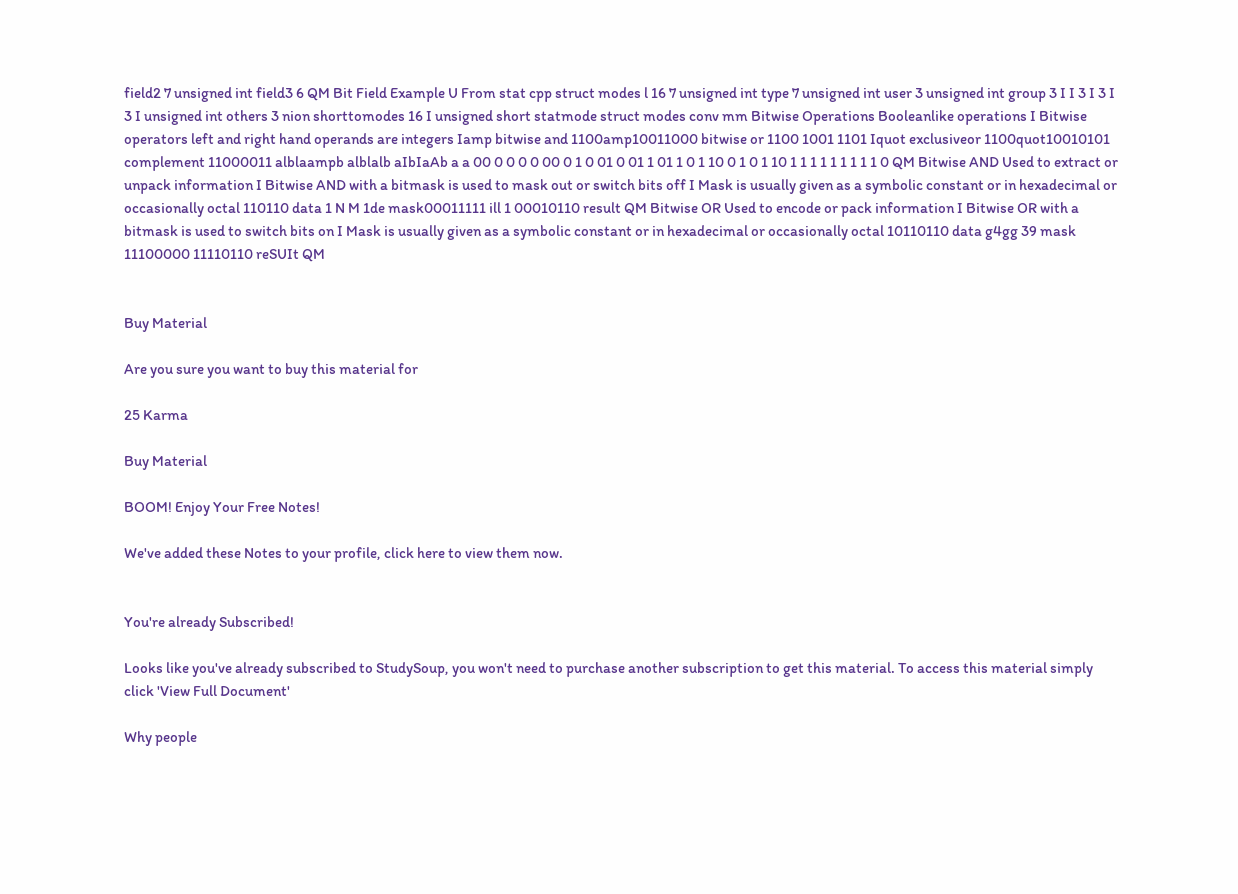field2 7 unsigned int field3 6 QM Bit Field Example U From stat cpp struct modes l 16 7 unsigned int type 7 unsigned int user 3 unsigned int group 3 I I 3 I 3 I 3 I unsigned int others 3 nion shorttomodes 16 I unsigned short statmode struct modes conv mm Bitwise Operations Booleanlike operations I Bitwise operators left and right hand operands are integers Iamp bitwise and 1100amp10011000 bitwise or 1100 1001 1101 Iquot exclusiveor 1100quot10010101 complement 11000011 alblaampb alblalb aIbIaAb a a 00 0 0 0 0 00 0 1 0 01 0 01 1 01 1 0 1 10 0 1 0 1 10 1 1 1 1 1 1 1 1 1 0 QM Bitwise AND Used to extract or unpack information I Bitwise AND with a bitmask is used to mask out or switch bits off I Mask is usually given as a symbolic constant or in hexadecimal or occasionally octal 110110 data 1 N M 1de mask00011111 ill 1 00010110 result QM Bitwise OR Used to encode or pack information I Bitwise OR with a bitmask is used to switch bits on I Mask is usually given as a symbolic constant or in hexadecimal or occasionally octal 10110110 data g4gg 39 mask 11100000 11110110 reSUIt QM


Buy Material

Are you sure you want to buy this material for

25 Karma

Buy Material

BOOM! Enjoy Your Free Notes!

We've added these Notes to your profile, click here to view them now.


You're already Subscribed!

Looks like you've already subscribed to StudySoup, you won't need to purchase another subscription to get this material. To access this material simply click 'View Full Document'

Why people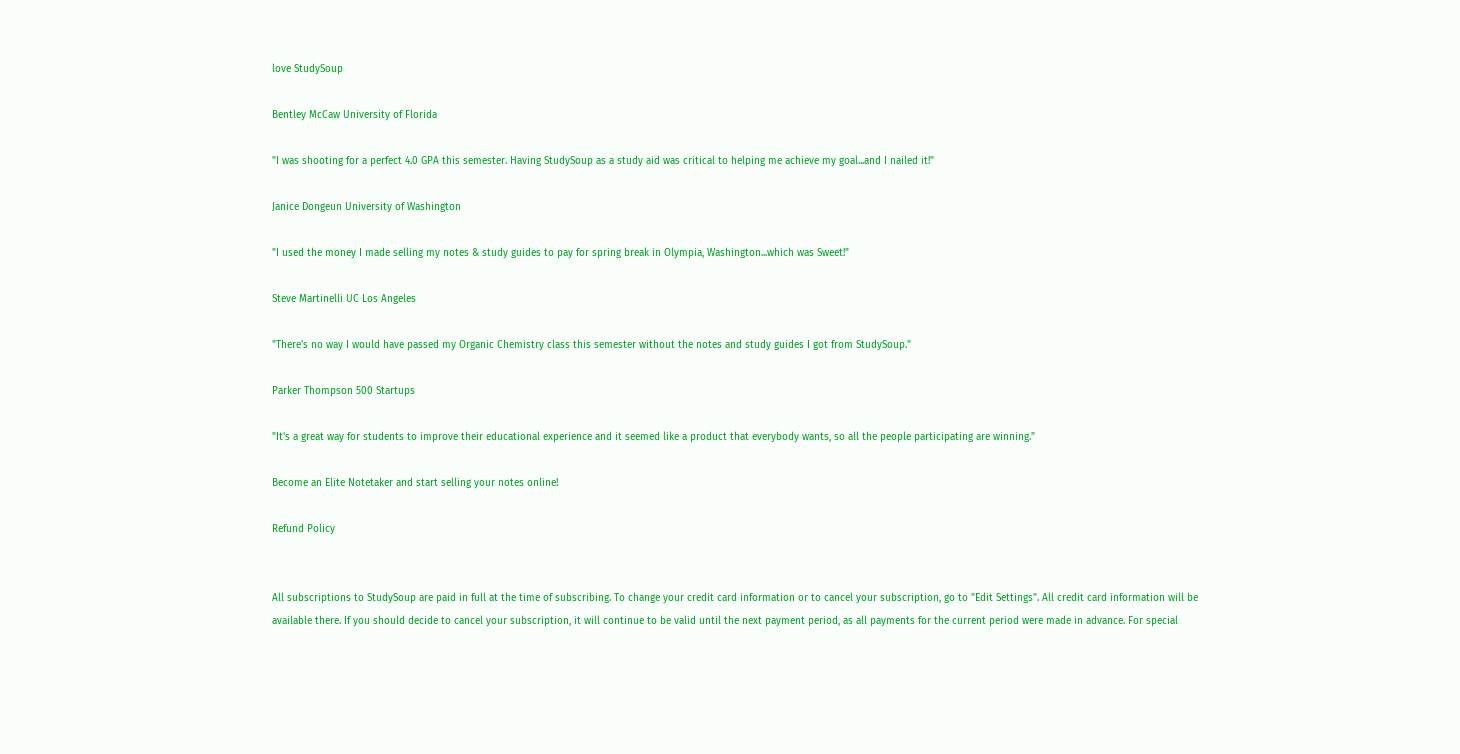love StudySoup

Bentley McCaw University of Florida

"I was shooting for a perfect 4.0 GPA this semester. Having StudySoup as a study aid was critical to helping me achieve my goal...and I nailed it!"

Janice Dongeun University of Washington

"I used the money I made selling my notes & study guides to pay for spring break in Olympia, Washington...which was Sweet!"

Steve Martinelli UC Los Angeles

"There's no way I would have passed my Organic Chemistry class this semester without the notes and study guides I got from StudySoup."

Parker Thompson 500 Startups

"It's a great way for students to improve their educational experience and it seemed like a product that everybody wants, so all the people participating are winning."

Become an Elite Notetaker and start selling your notes online!

Refund Policy


All subscriptions to StudySoup are paid in full at the time of subscribing. To change your credit card information or to cancel your subscription, go to "Edit Settings". All credit card information will be available there. If you should decide to cancel your subscription, it will continue to be valid until the next payment period, as all payments for the current period were made in advance. For special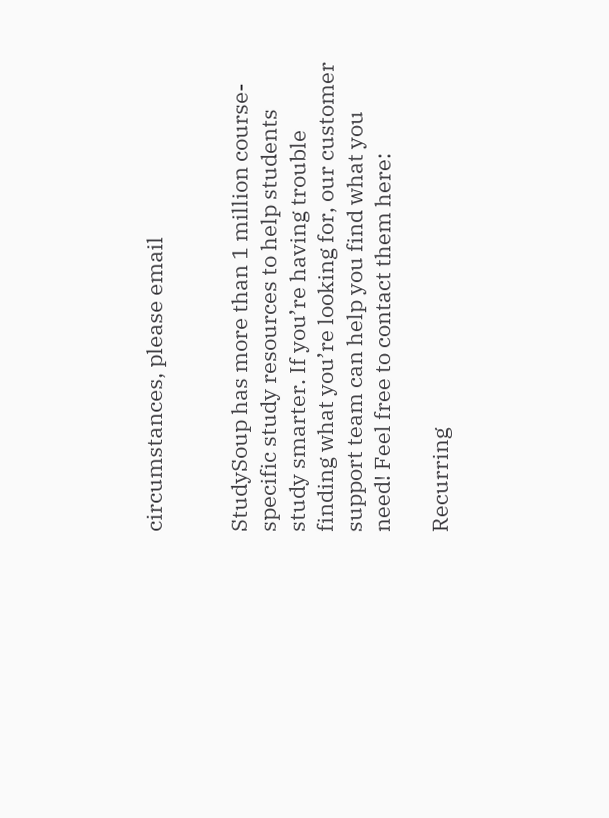circumstances, please email


StudySoup has more than 1 million course-specific study resources to help students study smarter. If you’re having trouble finding what you’re looking for, our customer support team can help you find what you need! Feel free to contact them here:

Recurring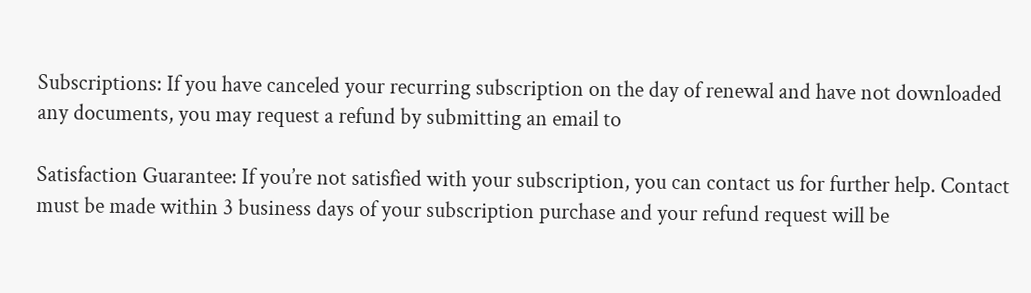Subscriptions: If you have canceled your recurring subscription on the day of renewal and have not downloaded any documents, you may request a refund by submitting an email to

Satisfaction Guarantee: If you’re not satisfied with your subscription, you can contact us for further help. Contact must be made within 3 business days of your subscription purchase and your refund request will be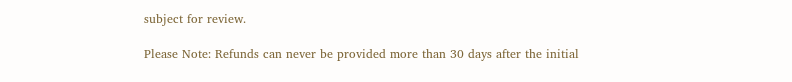subject for review.

Please Note: Refunds can never be provided more than 30 days after the initial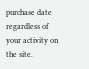purchase date regardless of your activity on the site.